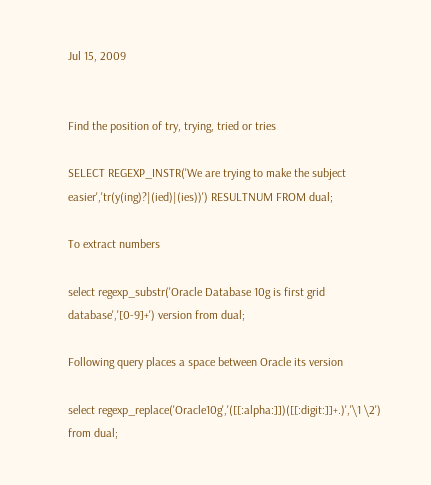Jul 15, 2009


Find the position of try, trying, tried or tries

SELECT REGEXP_INSTR('We are trying to make the subject easier','tr(y(ing)?|(ied)|(ies))') RESULTNUM FROM dual;

To extract numbers

select regexp_substr('Oracle Database 10g is first grid database','[0-9]+') version from dual;

Following query places a space between Oracle its version

select regexp_replace('Oracle10g','([[:alpha:]])([[:digit:]]+.)','\1 \2') from dual;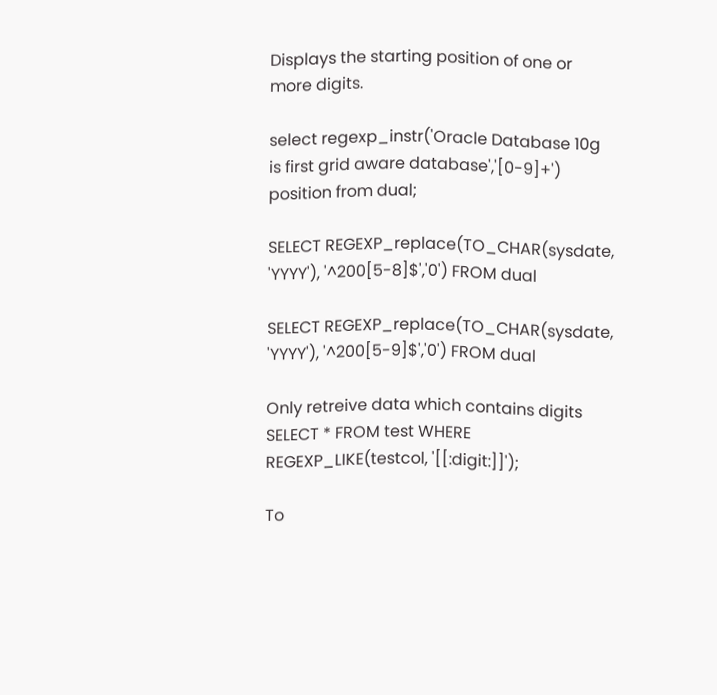Displays the starting position of one or more digits.

select regexp_instr('Oracle Database 10g is first grid aware database','[0-9]+') position from dual;

SELECT REGEXP_replace(TO_CHAR(sysdate, 'YYYY'), '^200[5-8]$','0') FROM dual

SELECT REGEXP_replace(TO_CHAR(sysdate, 'YYYY'), '^200[5-9]$','0') FROM dual

Only retreive data which contains digits
SELECT * FROM test WHERE REGEXP_LIKE(testcol, '[[:digit:]]');

To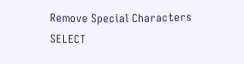Remove Special Characters SELECT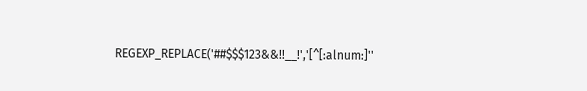REGEXP_REPLACE('##$$$123&&!!__!','[^[:alnum:]''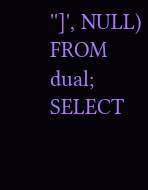'']', NULL) FROM dual; SELECT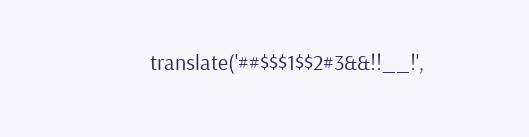translate('##$$$1$$2#3&&!!__!',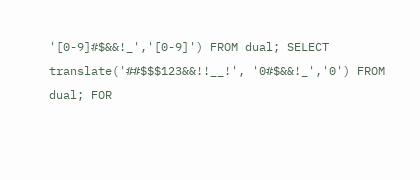'[0-9]#$&&!_','[0-9]') FROM dual; SELECT translate('##$$$123&&!!__!', '0#$&&!_','0') FROM dual; FOR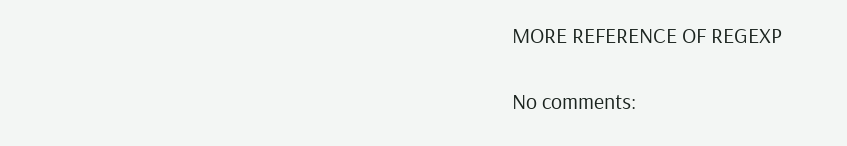MORE REFERENCE OF REGEXP

No comments: